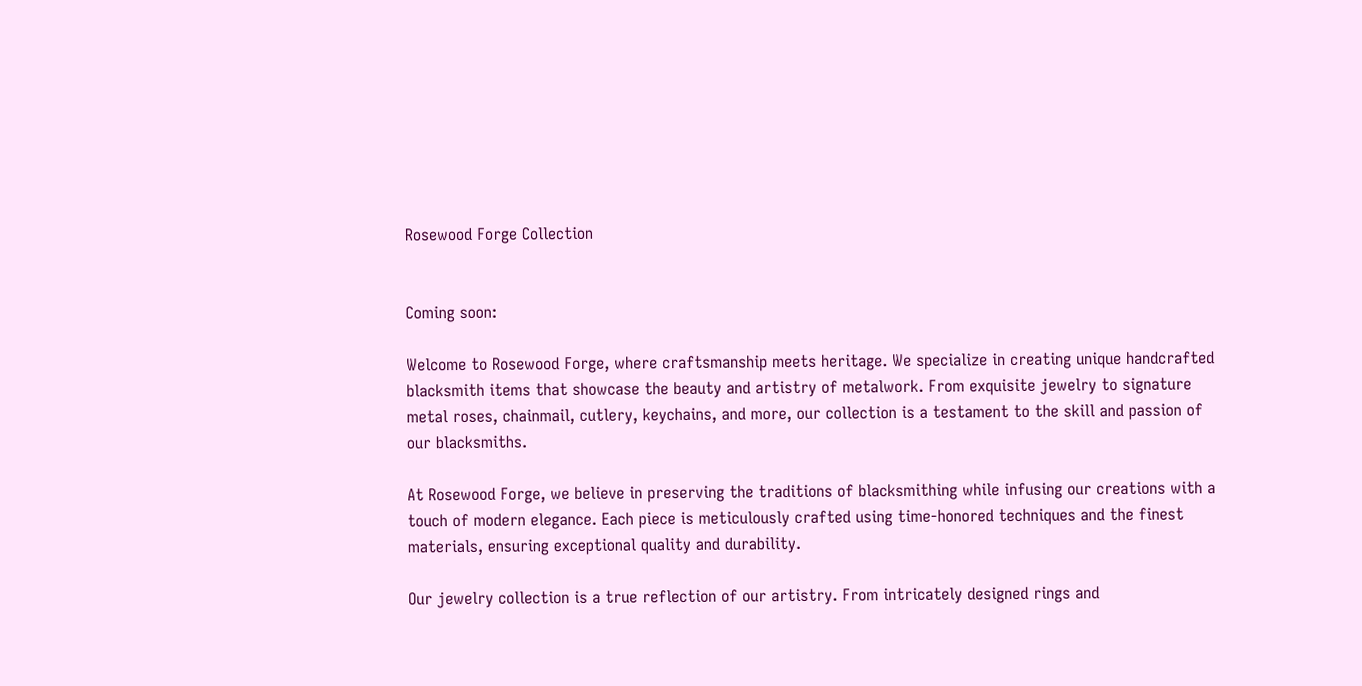Rosewood Forge Collection


Coming soon:

Welcome to Rosewood Forge, where craftsmanship meets heritage. We specialize in creating unique handcrafted blacksmith items that showcase the beauty and artistry of metalwork. From exquisite jewelry to signature metal roses, chainmail, cutlery, keychains, and more, our collection is a testament to the skill and passion of our blacksmiths.

At Rosewood Forge, we believe in preserving the traditions of blacksmithing while infusing our creations with a touch of modern elegance. Each piece is meticulously crafted using time-honored techniques and the finest materials, ensuring exceptional quality and durability.

Our jewelry collection is a true reflection of our artistry. From intricately designed rings and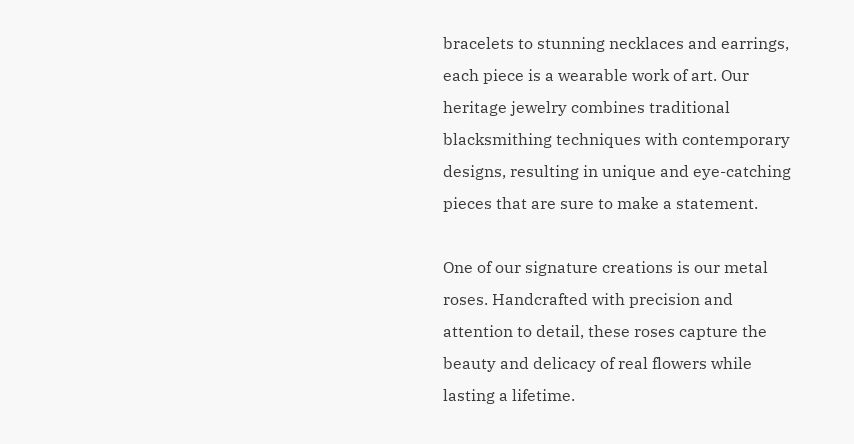bracelets to stunning necklaces and earrings, each piece is a wearable work of art. Our heritage jewelry combines traditional blacksmithing techniques with contemporary designs, resulting in unique and eye-catching pieces that are sure to make a statement.

One of our signature creations is our metal roses. Handcrafted with precision and attention to detail, these roses capture the beauty and delicacy of real flowers while lasting a lifetime.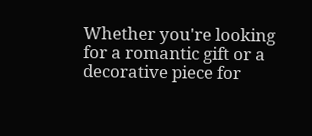Whether you're looking for a romantic gift or a decorative piece for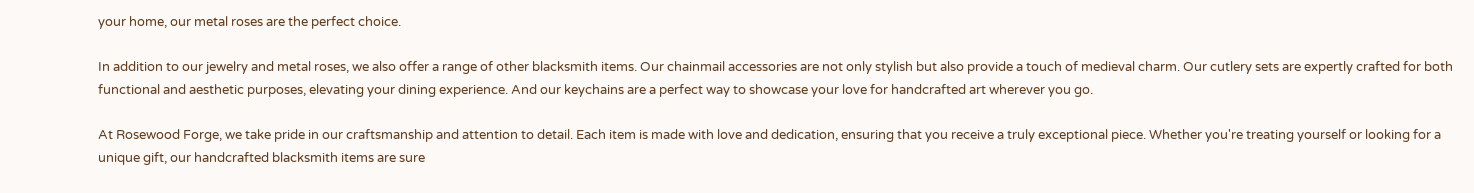your home, our metal roses are the perfect choice.

In addition to our jewelry and metal roses, we also offer a range of other blacksmith items. Our chainmail accessories are not only stylish but also provide a touch of medieval charm. Our cutlery sets are expertly crafted for both functional and aesthetic purposes, elevating your dining experience. And our keychains are a perfect way to showcase your love for handcrafted art wherever you go.

At Rosewood Forge, we take pride in our craftsmanship and attention to detail. Each item is made with love and dedication, ensuring that you receive a truly exceptional piece. Whether you're treating yourself or looking for a unique gift, our handcrafted blacksmith items are sure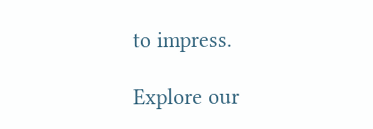to impress.

Explore our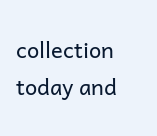collection today and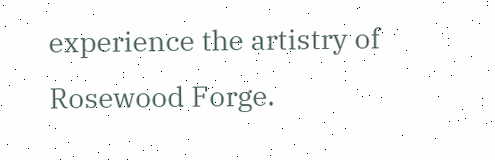experience the artistry of Rosewood Forge.